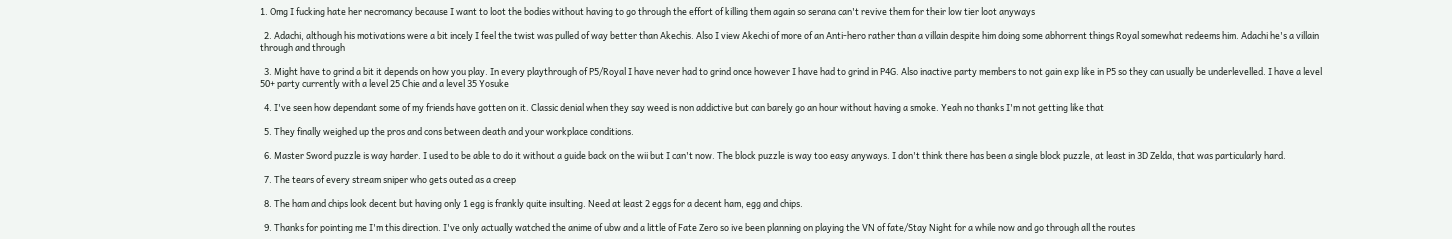1. Omg I fucking hate her necromancy because I want to loot the bodies without having to go through the effort of killing them again so serana can't revive them for their low tier loot anyways

  2. Adachi, although his motivations were a bit incely I feel the twist was pulled of way better than Akechis. Also I view Akechi of more of an Anti-hero rather than a villain despite him doing some abhorrent things Royal somewhat redeems him. Adachi he's a villain through and through

  3. Might have to grind a bit it depends on how you play. In every playthrough of P5/Royal I have never had to grind once however I have had to grind in P4G. Also inactive party members to not gain exp like in P5 so they can usually be underlevelled. I have a level 50+ party currently with a level 25 Chie and a level 35 Yosuke

  4. I've seen how dependant some of my friends have gotten on it. Classic denial when they say weed is non addictive but can barely go an hour without having a smoke. Yeah no thanks I'm not getting like that

  5. They finally weighed up the pros and cons between death and your workplace conditions.

  6. Master Sword puzzle is way harder. I used to be able to do it without a guide back on the wii but I can't now. The block puzzle is way too easy anyways. I don't think there has been a single block puzzle, at least in 3D Zelda, that was particularly hard.

  7. The tears of every stream sniper who gets outed as a creep

  8. The ham and chips look decent but having only 1 egg is frankly quite insulting. Need at least 2 eggs for a decent ham, egg and chips.

  9. Thanks for pointing me I'm this direction. I've only actually watched the anime of ubw and a little of Fate Zero so ive been planning on playing the VN of fate/Stay Night for a while now and go through all the routes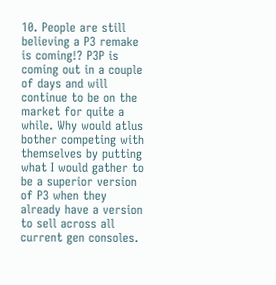10. People are still believing a P3 remake is coming!? P3P is coming out in a couple of days and will continue to be on the market for quite a while. Why would atlus bother competing with themselves by putting what I would gather to be a superior version of P3 when they already have a version to sell across all current gen consoles.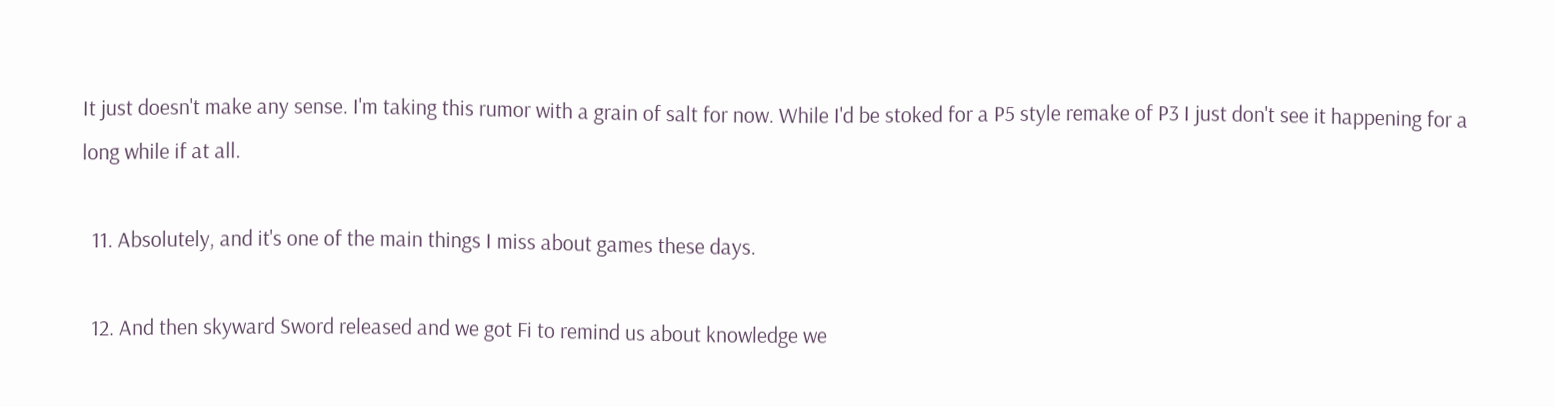It just doesn't make any sense. I'm taking this rumor with a grain of salt for now. While I'd be stoked for a P5 style remake of P3 I just don't see it happening for a long while if at all.

  11. Absolutely, and it's one of the main things I miss about games these days.

  12. And then skyward Sword released and we got Fi to remind us about knowledge we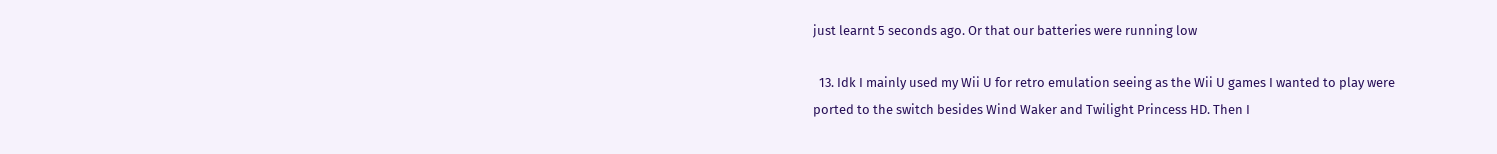just learnt 5 seconds ago. Or that our batteries were running low

  13. Idk I mainly used my Wii U for retro emulation seeing as the Wii U games I wanted to play were ported to the switch besides Wind Waker and Twilight Princess HD. Then I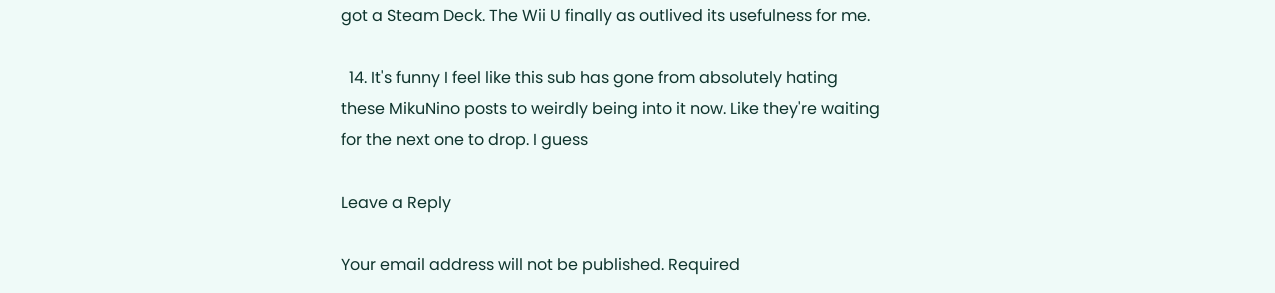got a Steam Deck. The Wii U finally as outlived its usefulness for me.

  14. It's funny I feel like this sub has gone from absolutely hating these MikuNino posts to weirdly being into it now. Like they're waiting for the next one to drop. I guess

Leave a Reply

Your email address will not be published. Required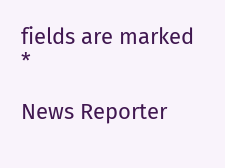fields are marked *

News Reporter